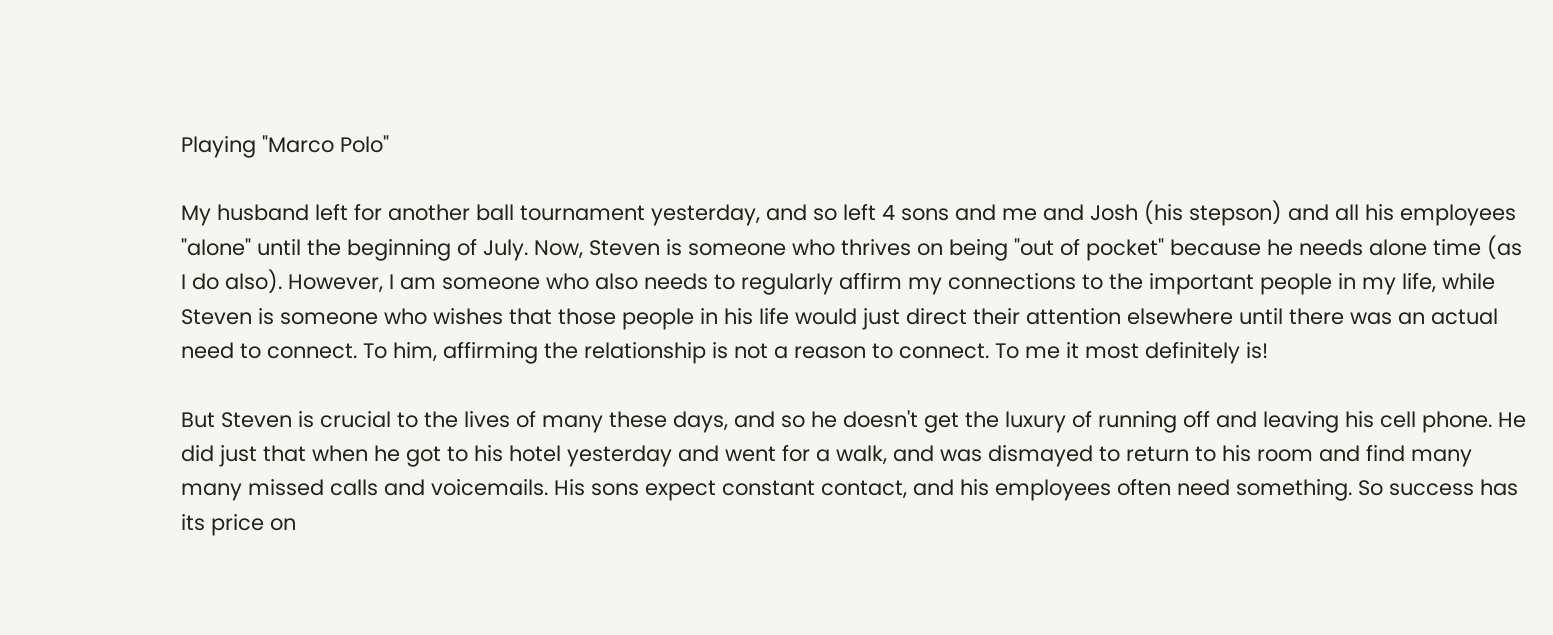Playing "Marco Polo"

My husband left for another ball tournament yesterday, and so left 4 sons and me and Josh (his stepson) and all his employees "alone" until the beginning of July. Now, Steven is someone who thrives on being "out of pocket" because he needs alone time (as I do also). However, I am someone who also needs to regularly affirm my connections to the important people in my life, while Steven is someone who wishes that those people in his life would just direct their attention elsewhere until there was an actual need to connect. To him, affirming the relationship is not a reason to connect. To me it most definitely is!

But Steven is crucial to the lives of many these days, and so he doesn't get the luxury of running off and leaving his cell phone. He did just that when he got to his hotel yesterday and went for a walk, and was dismayed to return to his room and find many many missed calls and voicemails. His sons expect constant contact, and his employees often need something. So success has its price on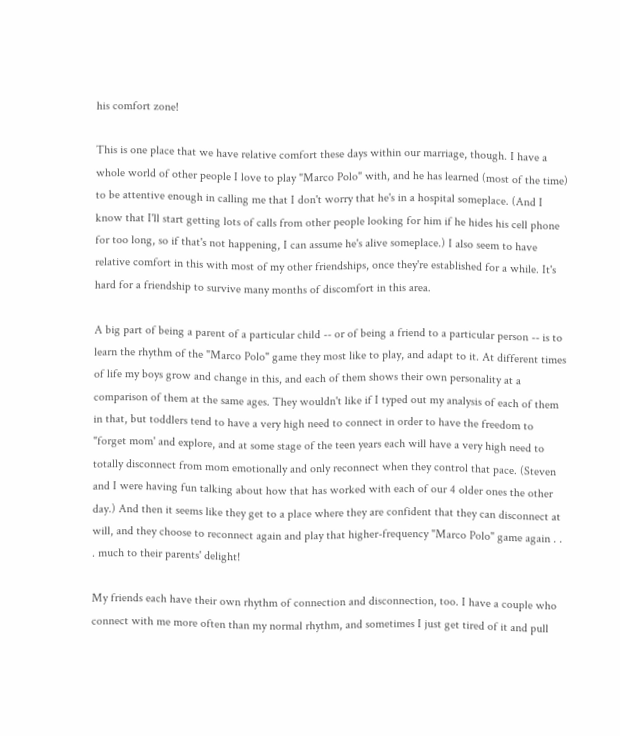his comfort zone!

This is one place that we have relative comfort these days within our marriage, though. I have a whole world of other people I love to play "Marco Polo" with, and he has learned (most of the time) to be attentive enough in calling me that I don't worry that he's in a hospital someplace. (And I know that I'll start getting lots of calls from other people looking for him if he hides his cell phone for too long, so if that's not happening, I can assume he's alive someplace.) I also seem to have relative comfort in this with most of my other friendships, once they're established for a while. It's hard for a friendship to survive many months of discomfort in this area.

A big part of being a parent of a particular child -- or of being a friend to a particular person -- is to learn the rhythm of the "Marco Polo" game they most like to play, and adapt to it. At different times of life my boys grow and change in this, and each of them shows their own personality at a comparison of them at the same ages. They wouldn't like if I typed out my analysis of each of them in that, but toddlers tend to have a very high need to connect in order to have the freedom to "forget mom' and explore, and at some stage of the teen years each will have a very high need to totally disconnect from mom emotionally and only reconnect when they control that pace. (Steven and I were having fun talking about how that has worked with each of our 4 older ones the other day.) And then it seems like they get to a place where they are confident that they can disconnect at will, and they choose to reconnect again and play that higher-frequency "Marco Polo" game again . . . much to their parents' delight!

My friends each have their own rhythm of connection and disconnection, too. I have a couple who connect with me more often than my normal rhythm, and sometimes I just get tired of it and pull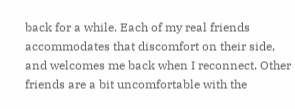back for a while. Each of my real friends accommodates that discomfort on their side, and welcomes me back when I reconnect. Other friends are a bit uncomfortable with the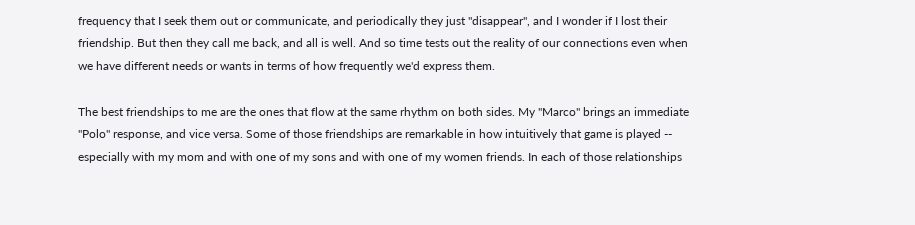frequency that I seek them out or communicate, and periodically they just "disappear", and I wonder if I lost their friendship. But then they call me back, and all is well. And so time tests out the reality of our connections even when we have different needs or wants in terms of how frequently we'd express them.

The best friendships to me are the ones that flow at the same rhythm on both sides. My "Marco" brings an immediate "Polo" response, and vice versa. Some of those friendships are remarkable in how intuitively that game is played -- especially with my mom and with one of my sons and with one of my women friends. In each of those relationships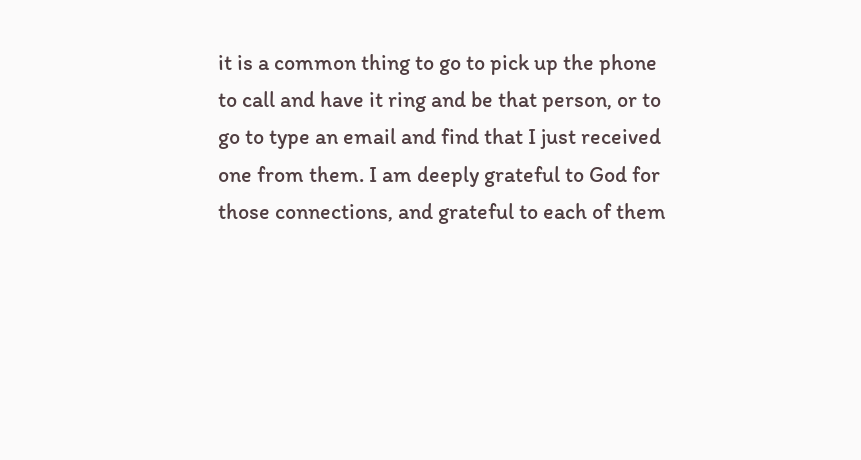it is a common thing to go to pick up the phone to call and have it ring and be that person, or to go to type an email and find that I just received one from them. I am deeply grateful to God for those connections, and grateful to each of them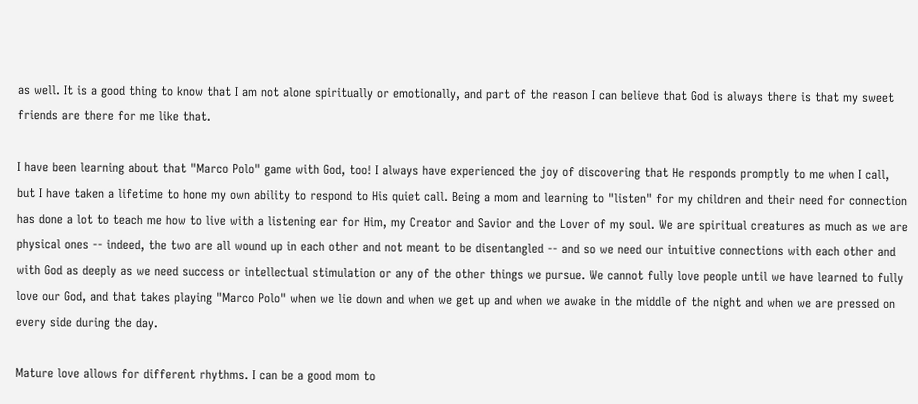as well. It is a good thing to know that I am not alone spiritually or emotionally, and part of the reason I can believe that God is always there is that my sweet friends are there for me like that.

I have been learning about that "Marco Polo" game with God, too! I always have experienced the joy of discovering that He responds promptly to me when I call, but I have taken a lifetime to hone my own ability to respond to His quiet call. Being a mom and learning to "listen" for my children and their need for connection has done a lot to teach me how to live with a listening ear for Him, my Creator and Savior and the Lover of my soul. We are spiritual creatures as much as we are physical ones -- indeed, the two are all wound up in each other and not meant to be disentangled -- and so we need our intuitive connections with each other and with God as deeply as we need success or intellectual stimulation or any of the other things we pursue. We cannot fully love people until we have learned to fully love our God, and that takes playing "Marco Polo" when we lie down and when we get up and when we awake in the middle of the night and when we are pressed on every side during the day.

Mature love allows for different rhythms. I can be a good mom to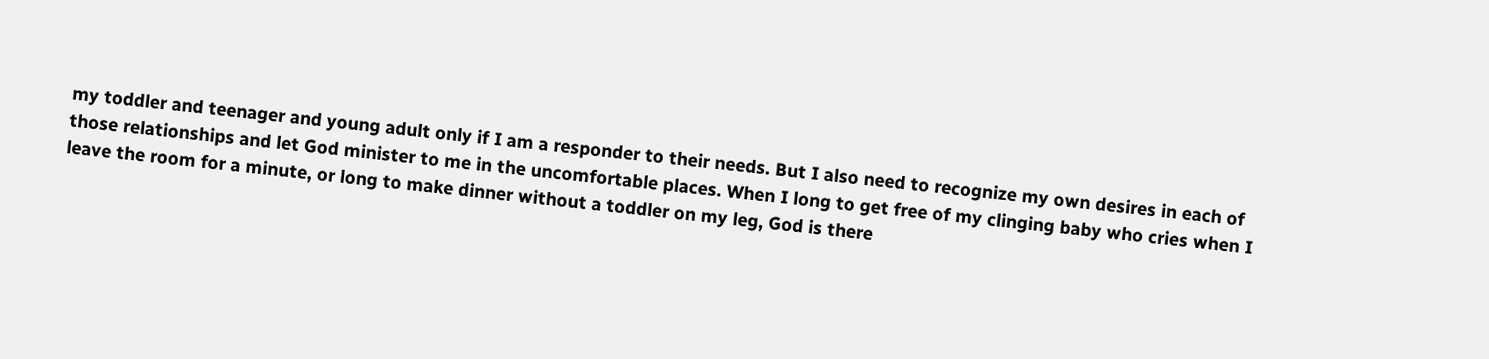my toddler and teenager and young adult only if I am a responder to their needs. But I also need to recognize my own desires in each of those relationships and let God minister to me in the uncomfortable places. When I long to get free of my clinging baby who cries when I leave the room for a minute, or long to make dinner without a toddler on my leg, God is there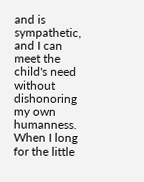and is sympathetic, and I can meet the child's need without dishonoring my own humanness. When I long for the little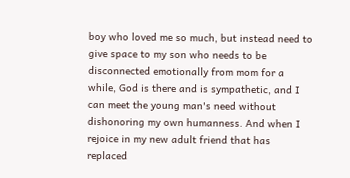boy who loved me so much, but instead need to give space to my son who needs to be disconnected emotionally from mom for a while, God is there and is sympathetic, and I can meet the young man's need without dishonoring my own humanness. And when I rejoice in my new adult friend that has replaced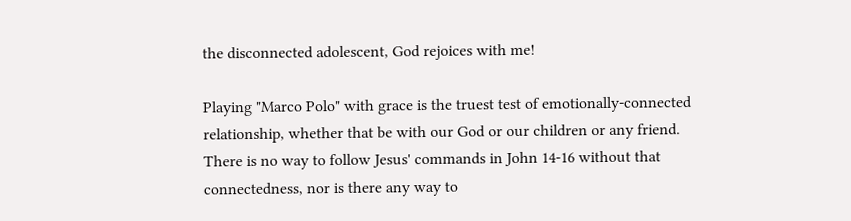the disconnected adolescent, God rejoices with me!

Playing "Marco Polo" with grace is the truest test of emotionally-connected relationship, whether that be with our God or our children or any friend. There is no way to follow Jesus' commands in John 14-16 without that connectedness, nor is there any way to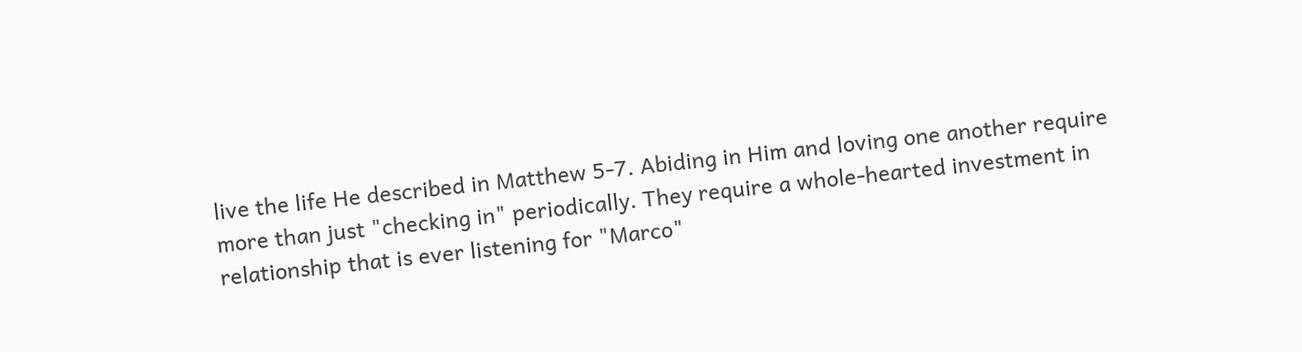live the life He described in Matthew 5-7. Abiding in Him and loving one another require more than just "checking in" periodically. They require a whole-hearted investment in relationship that is ever listening for "Marco"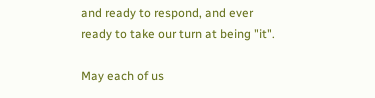and ready to respond, and ever ready to take our turn at being "it".

May each of us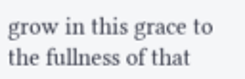grow in this grace to the fullness of that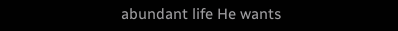abundant life He wants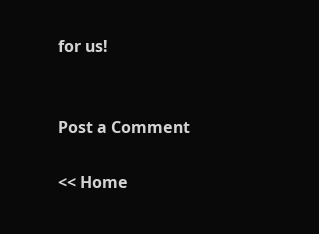for us!


Post a Comment

<< Home